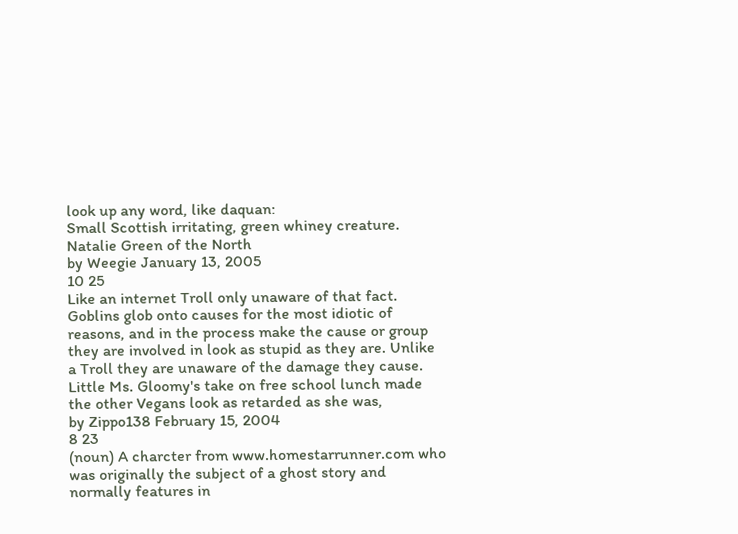look up any word, like daquan:
Small Scottish irritating, green whiney creature.
Natalie Green of the North
by Weegie January 13, 2005
10 25
Like an internet Troll only unaware of that fact. Goblins glob onto causes for the most idiotic of reasons, and in the process make the cause or group they are involved in look as stupid as they are. Unlike a Troll they are unaware of the damage they cause.
Little Ms. Gloomy's take on free school lunch made the other Vegans look as retarded as she was,
by Zippo138 February 15, 2004
8 23
(noun) A charcter from www.homestarrunner.com who was originally the subject of a ghost story and normally features in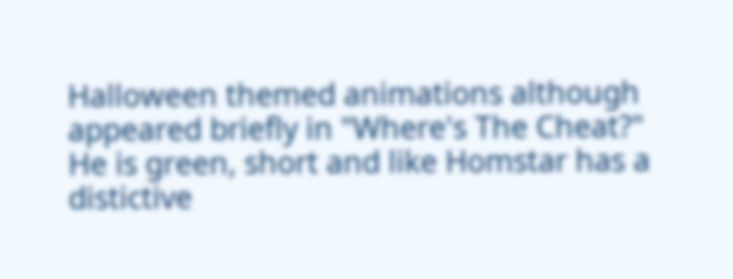Halloween themed animations although appeared briefly in "Where's The Cheat?" He is green, short and like Homstar has a distictive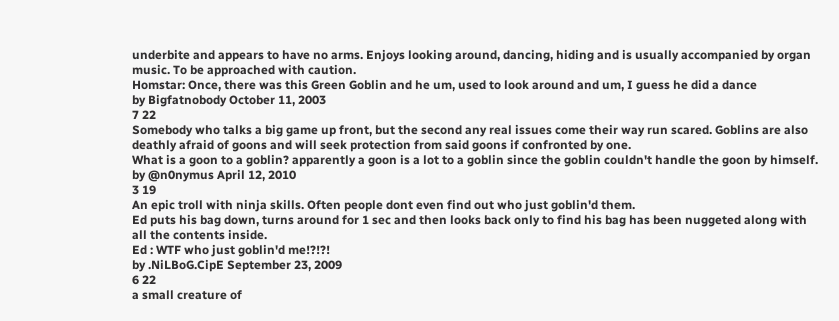underbite and appears to have no arms. Enjoys looking around, dancing, hiding and is usually accompanied by organ music. To be approached with caution.
Homstar: Once, there was this Green Goblin and he um, used to look around and um, I guess he did a dance
by Bigfatnobody October 11, 2003
7 22
Somebody who talks a big game up front, but the second any real issues come their way run scared. Goblins are also deathly afraid of goons and will seek protection from said goons if confronted by one.
What is a goon to a goblin? apparently a goon is a lot to a goblin since the goblin couldn't handle the goon by himself.
by @n0nymus April 12, 2010
3 19
An epic troll with ninja skills. Often people dont even find out who just goblin'd them.
Ed puts his bag down, turns around for 1 sec and then looks back only to find his bag has been nuggeted along with all the contents inside.
Ed : WTF who just goblin'd me!?!?!
by .NiLBoG.CipE September 23, 2009
6 22
a small creature of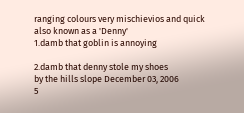ranging colours very mischievios and quick
also known as a 'Denny'
1.damb that goblin is annoying

2.damb that denny stole my shoes
by the hills slope December 03, 2006
5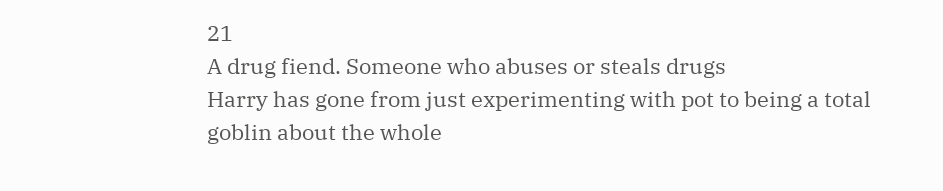21
A drug fiend. Someone who abuses or steals drugs
Harry has gone from just experimenting with pot to being a total goblin about the whole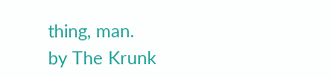thing, man.
by The Krunk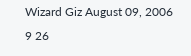Wizard Giz August 09, 2006
9 26